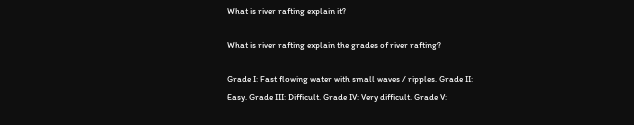What is river rafting explain it?

What is river rafting explain the grades of river rafting?

Grade I: Fast flowing water with small waves / ripples. Grade II: Easy. Grade III: Difficult. Grade IV: Very difficult. Grade V: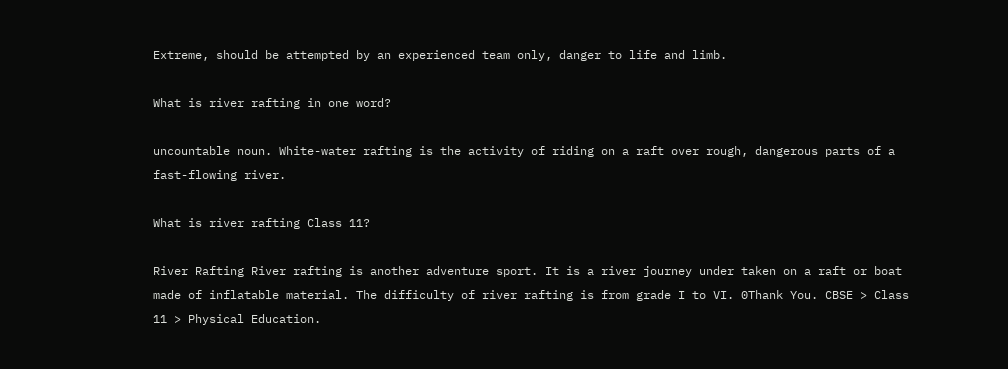Extreme, should be attempted by an experienced team only, danger to life and limb.

What is river rafting in one word?

uncountable noun. White-water rafting is the activity of riding on a raft over rough, dangerous parts of a fast-flowing river.

What is river rafting Class 11?

River Rafting River rafting is another adventure sport. It is a river journey under taken on a raft or boat made of inflatable material. The difficulty of river rafting is from grade I to VI. 0Thank You. CBSE > Class 11 > Physical Education.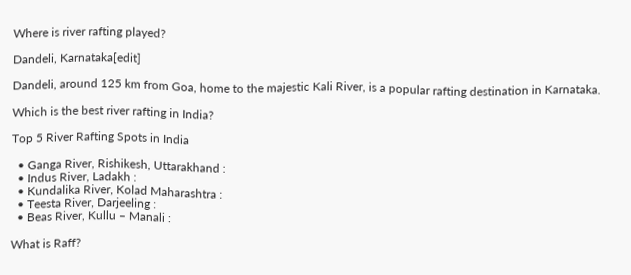Where is river rafting played?

Dandeli, Karnataka[edit]

Dandeli, around 125 km from Goa, home to the majestic Kali River, is a popular rafting destination in Karnataka.

Which is the best river rafting in India?

Top 5 River Rafting Spots in India

  • Ganga River, Rishikesh, Uttarakhand :
  • Indus River, Ladakh :
  • Kundalika River, Kolad Maharashtra :
  • Teesta River, Darjeeling :
  • Beas River, Kullu – Manali :

What is Raff?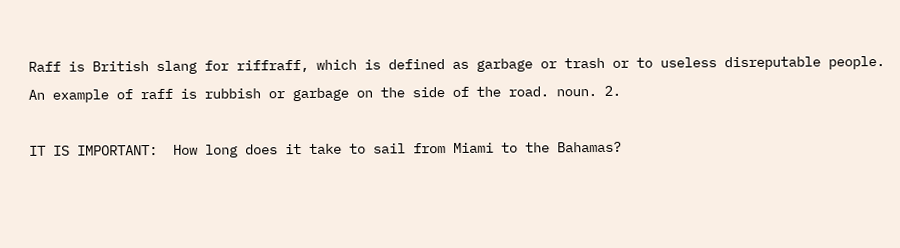Raff is British slang for riffraff, which is defined as garbage or trash or to useless disreputable people. An example of raff is rubbish or garbage on the side of the road. noun. 2.

IT IS IMPORTANT:  How long does it take to sail from Miami to the Bahamas?